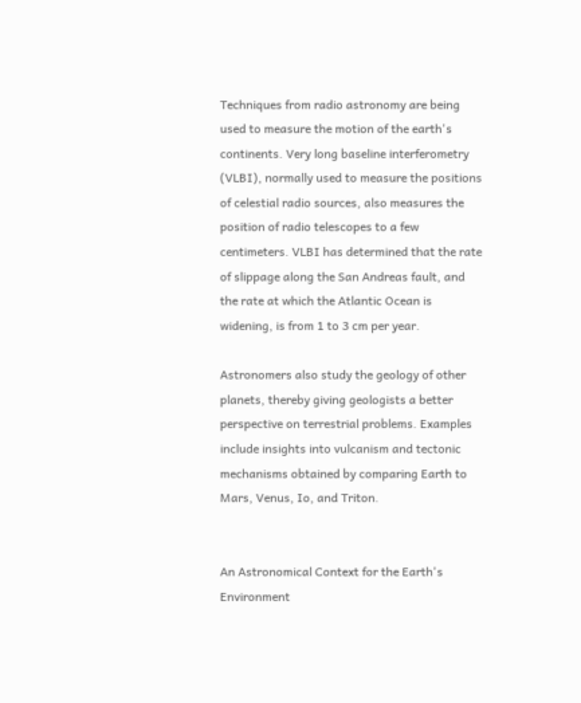Techniques from radio astronomy are being used to measure the motion of the earth's continents. Very long baseline interferometry (VLBI), normally used to measure the positions of celestial radio sources, also measures the position of radio telescopes to a few centimeters. VLBI has determined that the rate of slippage along the San Andreas fault, and the rate at which the Atlantic Ocean is widening, is from 1 to 3 cm per year.

Astronomers also study the geology of other planets, thereby giving geologists a better perspective on terrestrial problems. Examples include insights into vulcanism and tectonic mechanisms obtained by comparing Earth to Mars, Venus, Io, and Triton.


An Astronomical Context for the Earth's Environment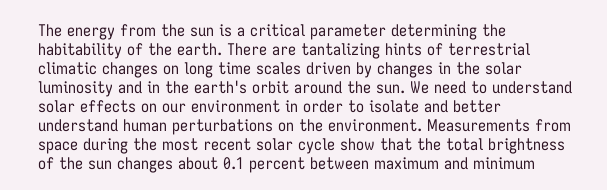The energy from the sun is a critical parameter determining the habitability of the earth. There are tantalizing hints of terrestrial climatic changes on long time scales driven by changes in the solar luminosity and in the earth's orbit around the sun. We need to understand solar effects on our environment in order to isolate and better understand human perturbations on the environment. Measurements from space during the most recent solar cycle show that the total brightness of the sun changes about 0.1 percent between maximum and minimum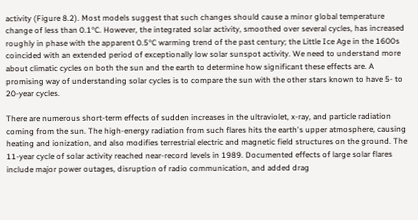activity (Figure 8.2). Most models suggest that such changes should cause a minor global temperature change of less than 0.1°C. However, the integrated solar activity, smoothed over several cycles, has increased roughly in phase with the apparent 0.5°C warming trend of the past century; the Little Ice Age in the 1600s coincided with an extended period of exceptionally low solar sunspot activity. We need to understand more about climatic cycles on both the sun and the earth to determine how significant these effects are. A promising way of understanding solar cycles is to compare the sun with the other stars known to have 5- to 20-year cycles.

There are numerous short-term effects of sudden increases in the ultraviolet, x-ray, and particle radiation coming from the sun. The high-energy radiation from such flares hits the earth's upper atmosphere, causing heating and ionization, and also modifies terrestrial electric and magnetic field structures on the ground. The 11-year cycle of solar activity reached near-record levels in 1989. Documented effects of large solar flares include major power outages, disruption of radio communication, and added drag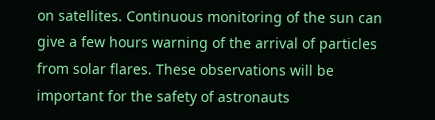on satellites. Continuous monitoring of the sun can give a few hours warning of the arrival of particles from solar flares. These observations will be important for the safety of astronauts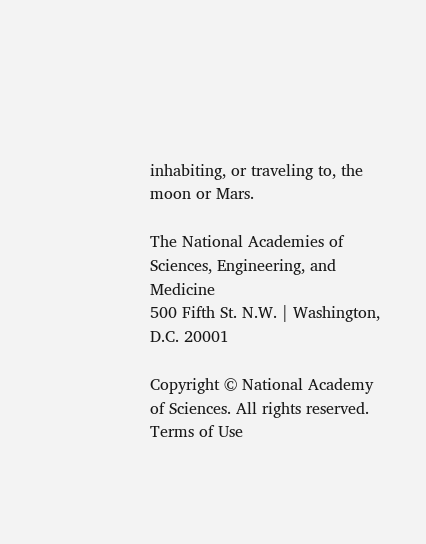inhabiting, or traveling to, the moon or Mars.

The National Academies of Sciences, Engineering, and Medicine
500 Fifth St. N.W. | Washington, D.C. 20001

Copyright © National Academy of Sciences. All rights reserved.
Terms of Use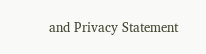and Privacy Statement